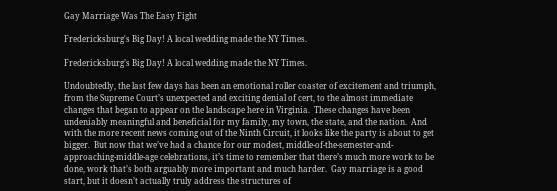Gay Marriage Was The Easy Fight

Fredericksburg's Big Day! A local wedding made the NY Times.

Fredericksburg’s Big Day! A local wedding made the NY Times.

Undoubtedly, the last few days has been an emotional roller coaster of excitement and triumph, from the Supreme Court’s unexpected and exciting denial of cert, to the almost immediate changes that began to appear on the landscape here in Virginia.  These changes have been undeniably meaningful and beneficial for my family, my town, the state, and the nation.  And with the more recent news coming out of the Ninth Circuit, it looks like the party is about to get bigger.  But now that we’ve had a chance for our modest, middle-of-the-semester-and-approaching-middle-age celebrations, it’s time to remember that there’s much more work to be done, work that’s both arguably more important and much harder.  Gay marriage is a good start, but it doesn’t actually truly address the structures of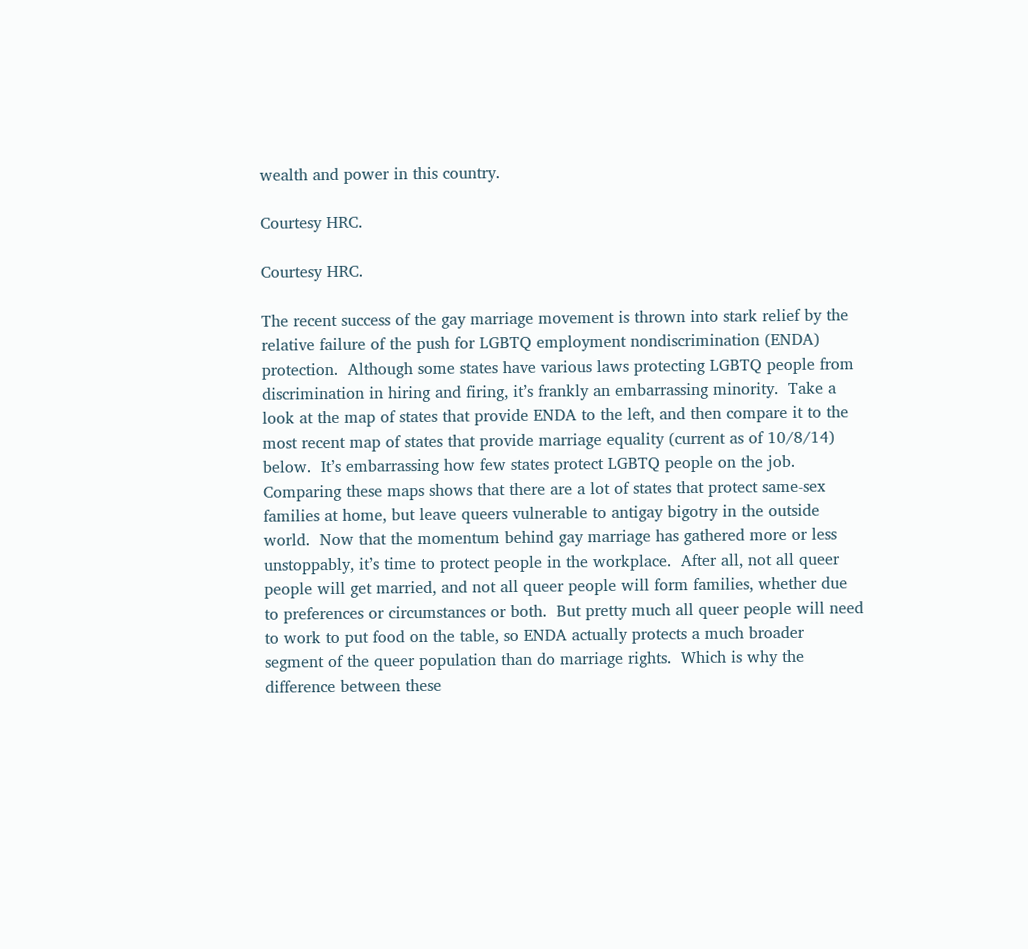wealth and power in this country.

Courtesy HRC.

Courtesy HRC.

The recent success of the gay marriage movement is thrown into stark relief by the relative failure of the push for LGBTQ employment nondiscrimination (ENDA) protection.  Although some states have various laws protecting LGBTQ people from discrimination in hiring and firing, it’s frankly an embarrassing minority.  Take a look at the map of states that provide ENDA to the left, and then compare it to the most recent map of states that provide marriage equality (current as of 10/8/14) below.  It’s embarrassing how few states protect LGBTQ people on the job.  Comparing these maps shows that there are a lot of states that protect same-sex families at home, but leave queers vulnerable to antigay bigotry in the outside world.  Now that the momentum behind gay marriage has gathered more or less unstoppably, it’s time to protect people in the workplace.  After all, not all queer people will get married, and not all queer people will form families, whether due to preferences or circumstances or both.  But pretty much all queer people will need to work to put food on the table, so ENDA actually protects a much broader segment of the queer population than do marriage rights.  Which is why the difference between these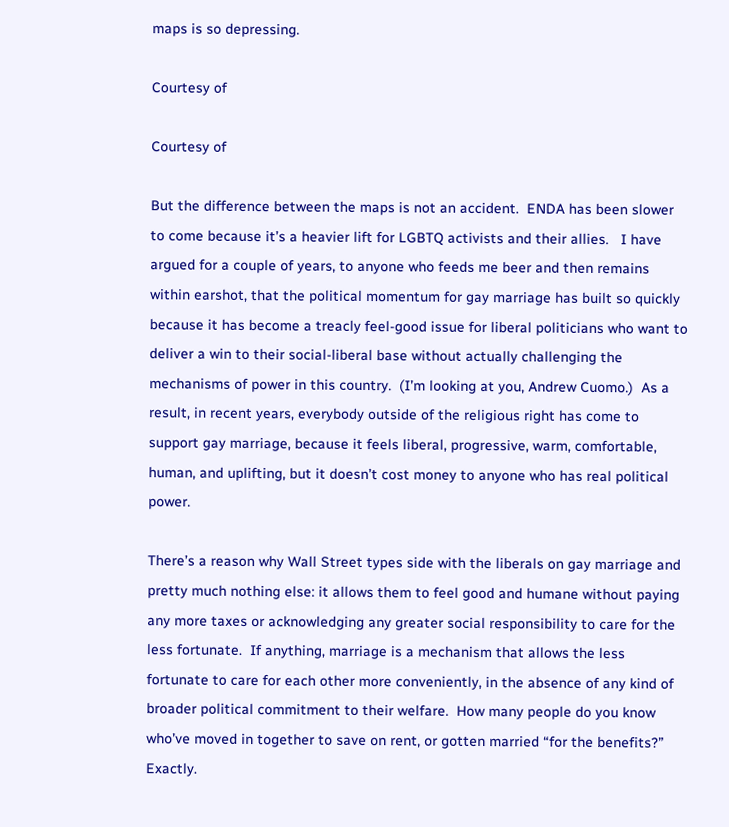maps is so depressing.

Courtesy of

Courtesy of

But the difference between the maps is not an accident.  ENDA has been slower to come because it’s a heavier lift for LGBTQ activists and their allies.   I have argued for a couple of years, to anyone who feeds me beer and then remains within earshot, that the political momentum for gay marriage has built so quickly because it has become a treacly feel-good issue for liberal politicians who want to deliver a win to their social-liberal base without actually challenging the mechanisms of power in this country.  (I’m looking at you, Andrew Cuomo.)  As a result, in recent years, everybody outside of the religious right has come to support gay marriage, because it feels liberal, progressive, warm, comfortable, human, and uplifting, but it doesn’t cost money to anyone who has real political power.

There’s a reason why Wall Street types side with the liberals on gay marriage and pretty much nothing else: it allows them to feel good and humane without paying any more taxes or acknowledging any greater social responsibility to care for the less fortunate.  If anything, marriage is a mechanism that allows the less fortunate to care for each other more conveniently, in the absence of any kind of broader political commitment to their welfare.  How many people do you know who’ve moved in together to save on rent, or gotten married “for the benefits?”  Exactly.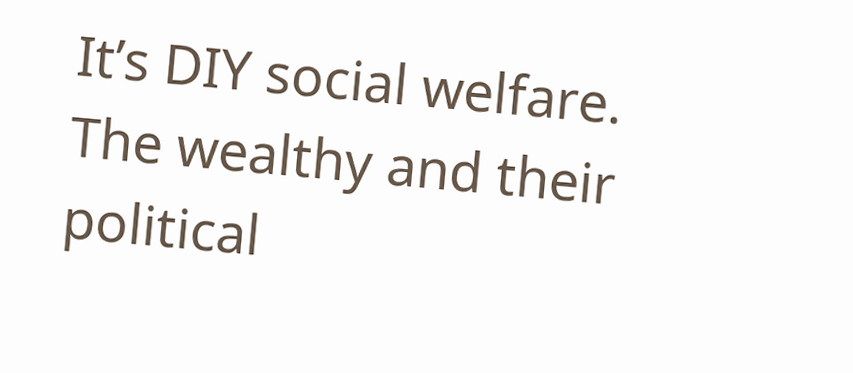It’s DIY social welfare.  The wealthy and their political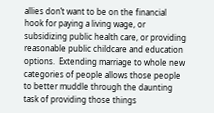allies don’t want to be on the financial hook for paying a living wage, or subsidizing public health care, or providing reasonable public childcare and education options.  Extending marriage to whole new categories of people allows those people to better muddle through the daunting task of providing those things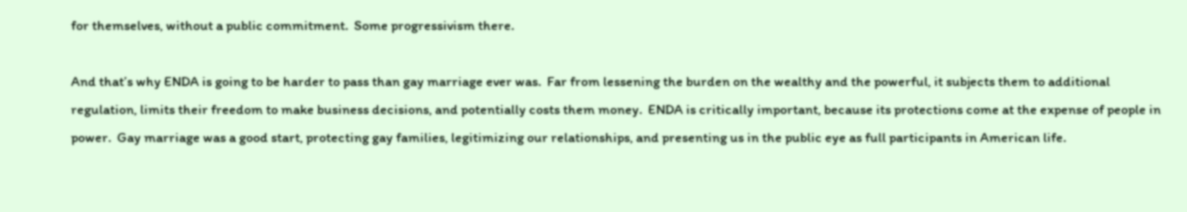for themselves, without a public commitment.  Some progressivism there.

And that’s why ENDA is going to be harder to pass than gay marriage ever was.  Far from lessening the burden on the wealthy and the powerful, it subjects them to additional regulation, limits their freedom to make business decisions, and potentially costs them money.  ENDA is critically important, because its protections come at the expense of people in power.  Gay marriage was a good start, protecting gay families, legitimizing our relationships, and presenting us in the public eye as full participants in American life.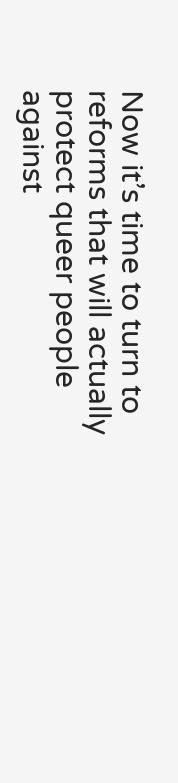Now it’s time to turn to reforms that will actually protect queer people against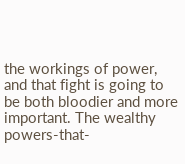the workings of power, and that fight is going to be both bloodier and more important. The wealthy powers-that-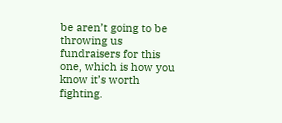be aren’t going to be throwing us fundraisers for this one, which is how you know it’s worth fighting.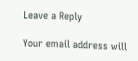Leave a Reply

Your email address will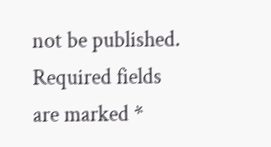not be published. Required fields are marked *